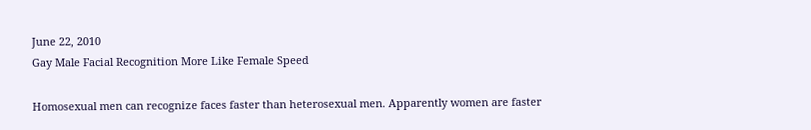June 22, 2010
Gay Male Facial Recognition More Like Female Speed

Homosexual men can recognize faces faster than heterosexual men. Apparently women are faster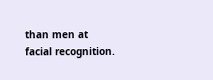than men at facial recognition.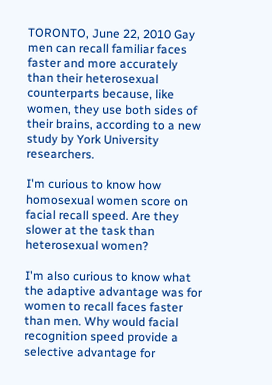TORONTO, June 22, 2010 Gay men can recall familiar faces faster and more accurately than their heterosexual counterparts because, like women, they use both sides of their brains, according to a new study by York University researchers.

I'm curious to know how homosexual women score on facial recall speed. Are they slower at the task than heterosexual women?

I'm also curious to know what the adaptive advantage was for women to recall faces faster than men. Why would facial recognition speed provide a selective advantage for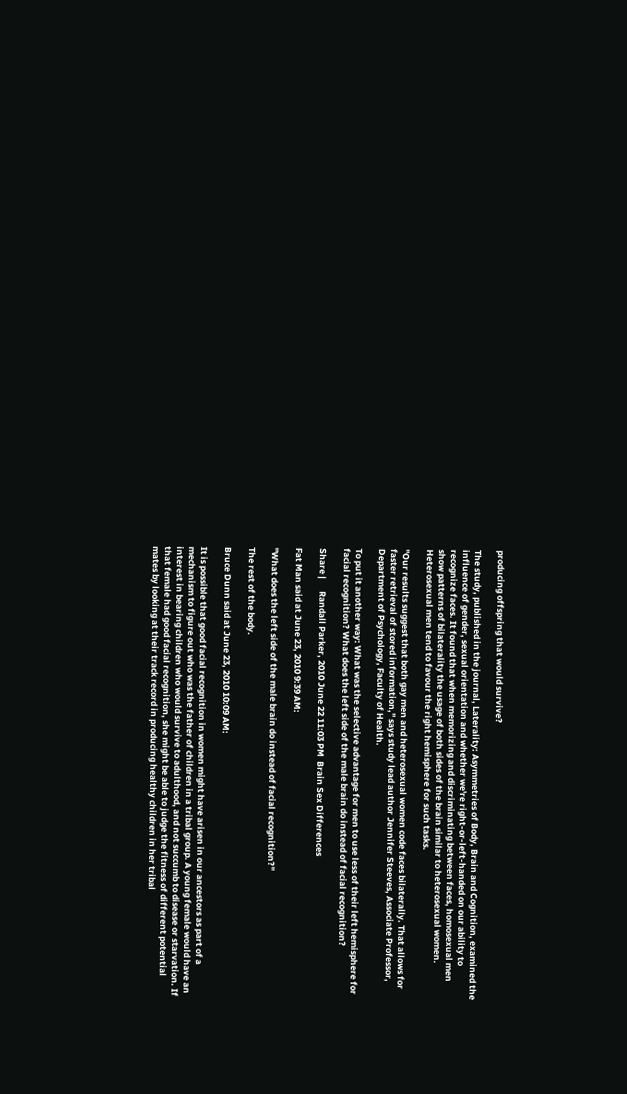producing offspring that would survive?

The study, published in the journal, Laterality: Asymmetries of Body, Brain and Cognition, examined the influence of gender, sexual orientation and whether we're right-or-left-handed on our ability to recognize faces. It found that when memorizing and discriminating between faces, homosexual men show patterns of bilaterality the usage of both sides of the brain similar to heterosexual women. Heterosexual men tend to favour the right hemisphere for such tasks.

"Our results suggest that both gay men and heterosexual women code faces bilaterally. That allows for faster retrieval of stored information," says study lead author Jennifer Steeves, Associate Professor, Department of Psychology, Faculty of Health.

To put it another way: What was the selective advantage for men to use less of their left hemisphere for facial recognition? What does the left side of the male brain do instead of facial recognition?

Share |      Randall Parker, 2010 June 22 11:03 PM  Brain Sex Differences

Fat Man said at June 23, 2010 9:39 AM:

"What does the left side of the male brain do instead of facial recognition?"

The rest of the body.

Bruce Dunn said at June 23, 2010 10:09 AM:

It is possible that good facial recognition in women might have arisen in our ancestors as part of a mechanism to figure out who was the father of children in a tribal group. A young female would have an interest in bearing children who would survive to adulthood, and not succumb to disease or starvation. If that female had good facial recognition, she might be able to judge the fitness of different potential mates by looking at their track record in producing healthy children in her tribal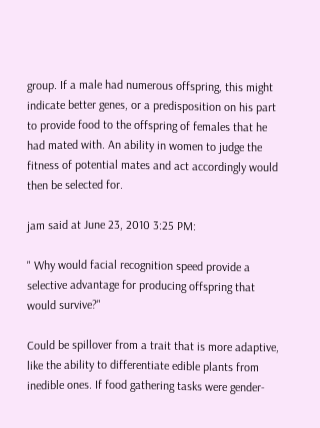group. If a male had numerous offspring, this might indicate better genes, or a predisposition on his part to provide food to the offspring of females that he had mated with. An ability in women to judge the fitness of potential mates and act accordingly would then be selected for.

jam said at June 23, 2010 3:25 PM:

" Why would facial recognition speed provide a selective advantage for producing offspring that would survive?"

Could be spillover from a trait that is more adaptive, like the ability to differentiate edible plants from inedible ones. If food gathering tasks were gender-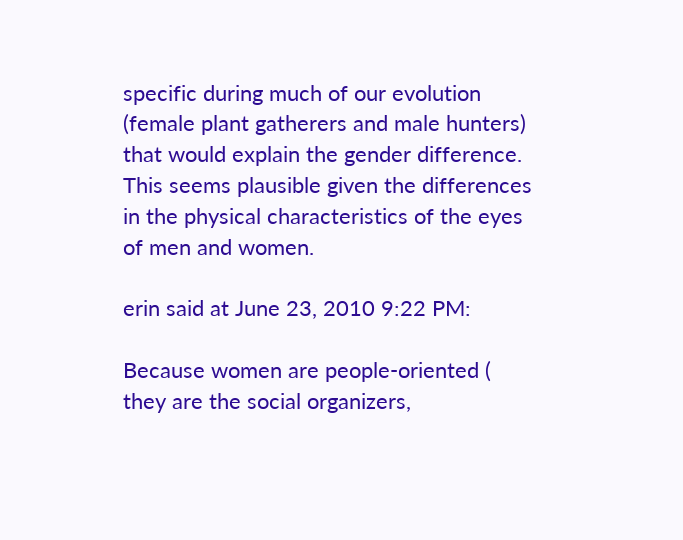specific during much of our evolution (female plant gatherers and male hunters) that would explain the gender difference. This seems plausible given the differences in the physical characteristics of the eyes of men and women.

erin said at June 23, 2010 9:22 PM:

Because women are people-oriented ( they are the social organizers,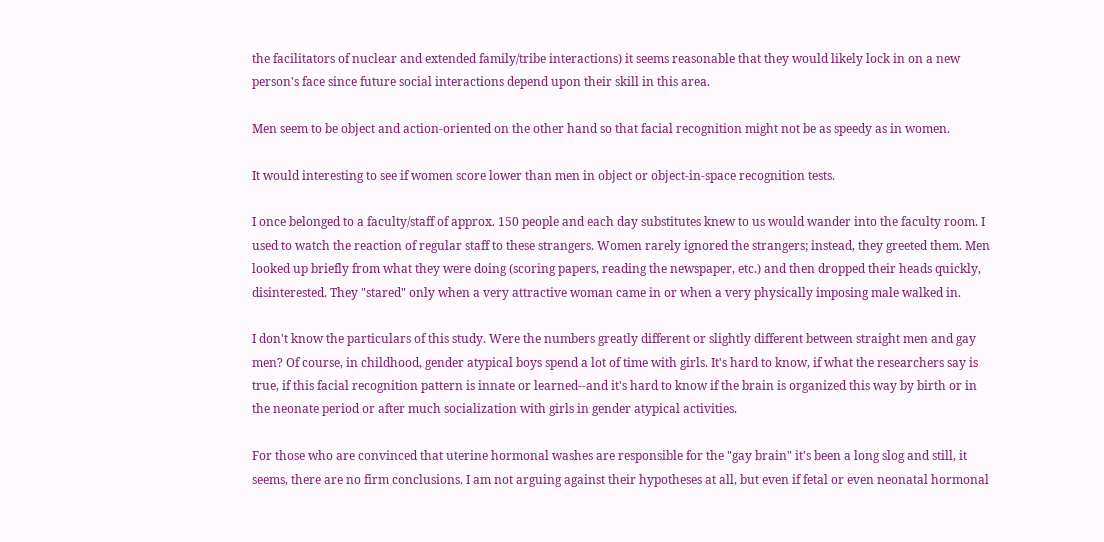the facilitators of nuclear and extended family/tribe interactions) it seems reasonable that they would likely lock in on a new person's face since future social interactions depend upon their skill in this area.

Men seem to be object and action-oriented on the other hand so that facial recognition might not be as speedy as in women.

It would interesting to see if women score lower than men in object or object-in-space recognition tests.

I once belonged to a faculty/staff of approx. 150 people and each day substitutes knew to us would wander into the faculty room. I used to watch the reaction of regular staff to these strangers. Women rarely ignored the strangers; instead, they greeted them. Men looked up briefly from what they were doing (scoring papers, reading the newspaper, etc.) and then dropped their heads quickly, disinterested. They "stared" only when a very attractive woman came in or when a very physically imposing male walked in.

I don't know the particulars of this study. Were the numbers greatly different or slightly different between straight men and gay men? Of course, in childhood, gender atypical boys spend a lot of time with girls. It's hard to know, if what the researchers say is true, if this facial recognition pattern is innate or learned--and it's hard to know if the brain is organized this way by birth or in the neonate period or after much socialization with girls in gender atypical activities.

For those who are convinced that uterine hormonal washes are responsible for the "gay brain" it's been a long slog and still, it seems, there are no firm conclusions. I am not arguing against their hypotheses at all, but even if fetal or even neonatal hormonal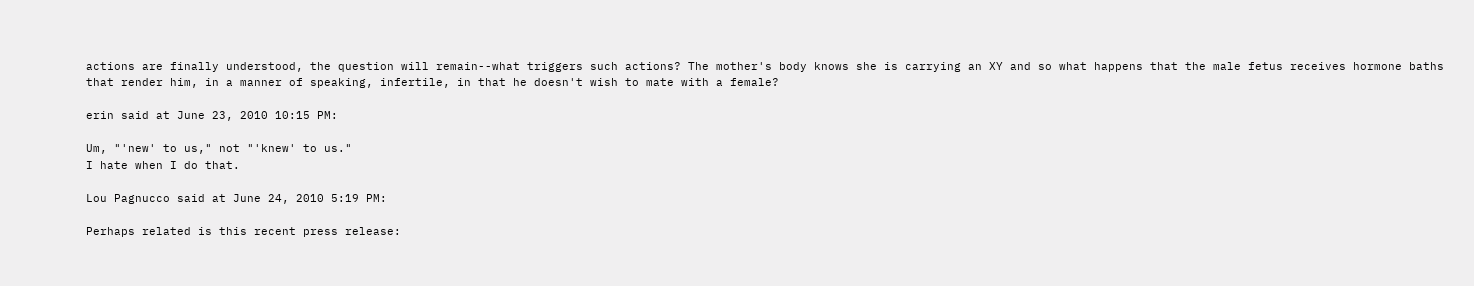actions are finally understood, the question will remain--what triggers such actions? The mother's body knows she is carrying an XY and so what happens that the male fetus receives hormone baths that render him, in a manner of speaking, infertile, in that he doesn't wish to mate with a female?

erin said at June 23, 2010 10:15 PM:

Um, "'new' to us," not "'knew' to us."
I hate when I do that.

Lou Pagnucco said at June 24, 2010 5:19 PM:

Perhaps related is this recent press release: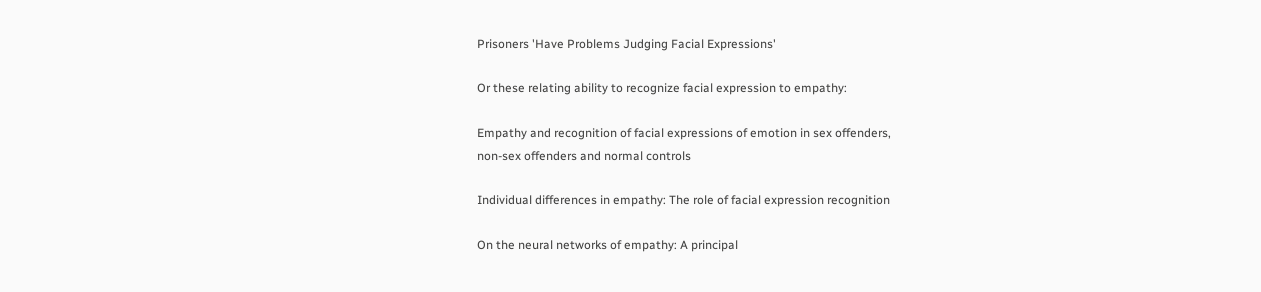Prisoners 'Have Problems Judging Facial Expressions'

Or these relating ability to recognize facial expression to empathy:

Empathy and recognition of facial expressions of emotion in sex offenders,
non-sex offenders and normal controls

Individual differences in empathy: The role of facial expression recognition

On the neural networks of empathy: A principal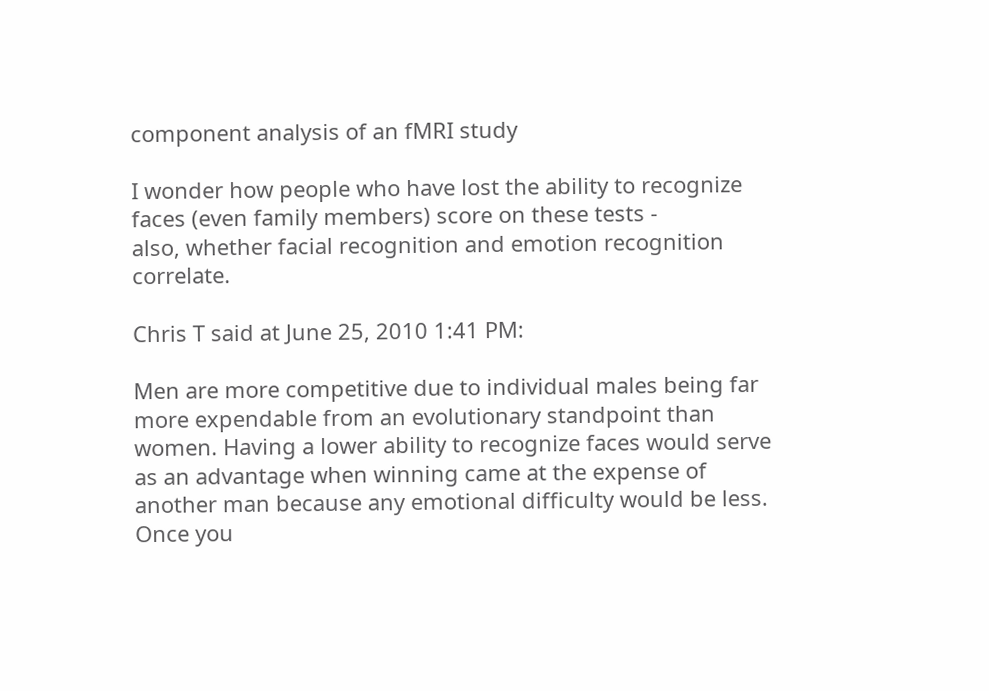component analysis of an fMRI study

I wonder how people who have lost the ability to recognize faces (even family members) score on these tests -
also, whether facial recognition and emotion recognition correlate.

Chris T said at June 25, 2010 1:41 PM:

Men are more competitive due to individual males being far more expendable from an evolutionary standpoint than women. Having a lower ability to recognize faces would serve as an advantage when winning came at the expense of another man because any emotional difficulty would be less. Once you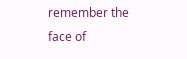remember the face of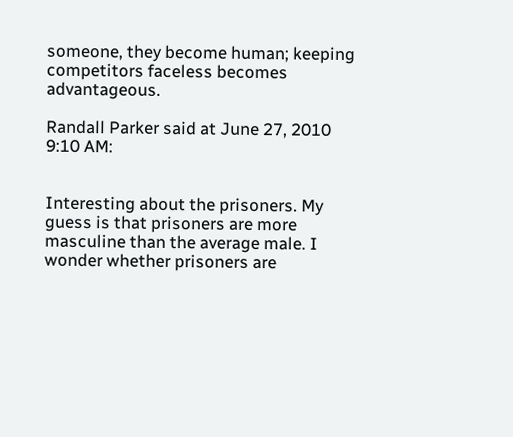someone, they become human; keeping competitors faceless becomes advantageous.

Randall Parker said at June 27, 2010 9:10 AM:


Interesting about the prisoners. My guess is that prisoners are more masculine than the average male. I wonder whether prisoners are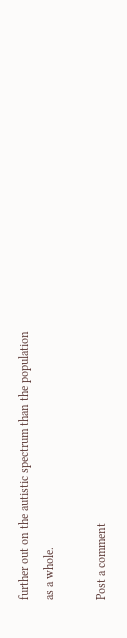further out on the autistic spectrum than the population as a whole.

Post a comment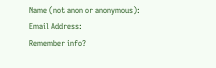Name (not anon or anonymous):
Email Address:
Remember info?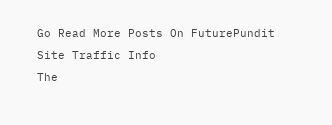Go Read More Posts On FuturePundit
Site Traffic Info
The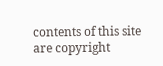contents of this site are copyright